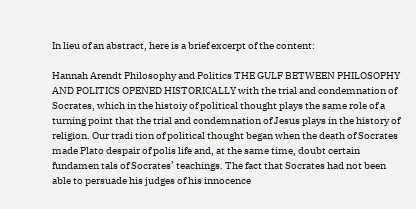In lieu of an abstract, here is a brief excerpt of the content:

Hannah Arendt Philosophy and Politics THE GULF BETWEEN PHILOSOPHY AND POLITICS OPENED HISTORICALLY with the trial and condemnation of Socrates, which in the histoiy of political thought plays the same role of a turning point that the trial and condemnation of Jesus plays in the history of religion. Our tradi tion of political thought began when the death of Socrates made Plato despair of polis life and, at the same time, doubt certain fundamen tals of Socrates’ teachings. The fact that Socrates had not been able to persuade his judges of his innocence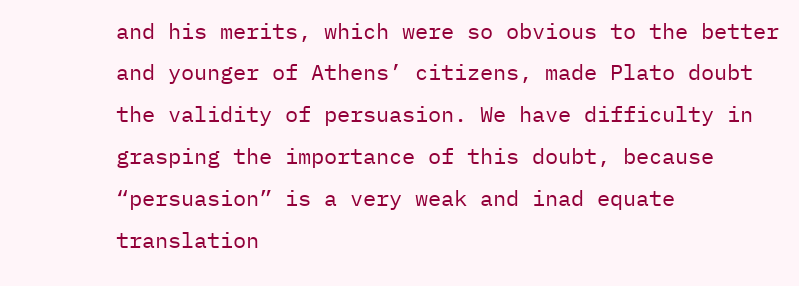and his merits, which were so obvious to the better and younger of Athens’ citizens, made Plato doubt the validity of persuasion. We have difficulty in grasping the importance of this doubt, because “persuasion” is a very weak and inad equate translation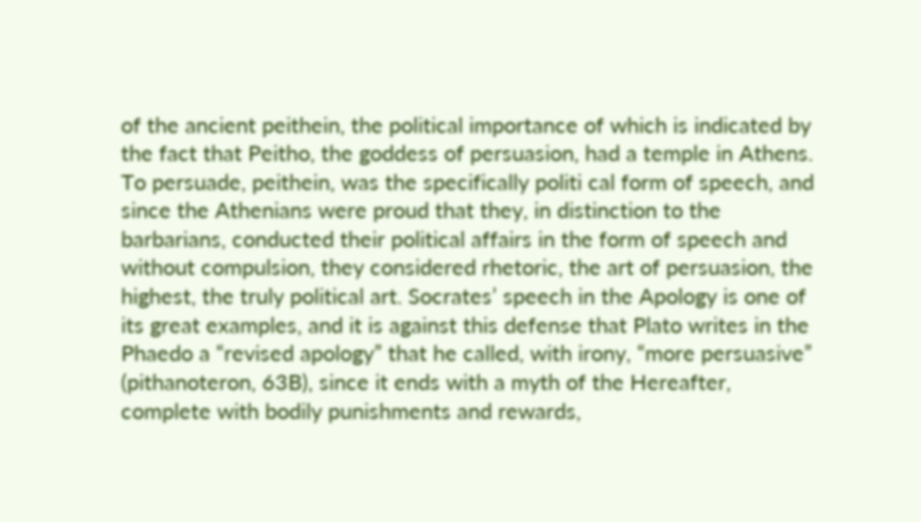of the ancient peithein, the political importance of which is indicated by the fact that Peitho, the goddess of persuasion, had a temple in Athens. To persuade, peithein, was the specifically politi cal form of speech, and since the Athenians were proud that they, in distinction to the barbarians, conducted their political affairs in the form of speech and without compulsion, they considered rhetoric, the art of persuasion, the highest, the truly political art. Socrates’ speech in the Apology is one of its great examples, and it is against this defense that Plato writes in the Phaedo a “revised apology” that he called, with irony, “more persuasive” (pithanoteron, 63B), since it ends with a myth of the Hereafter, complete with bodily punishments and rewards,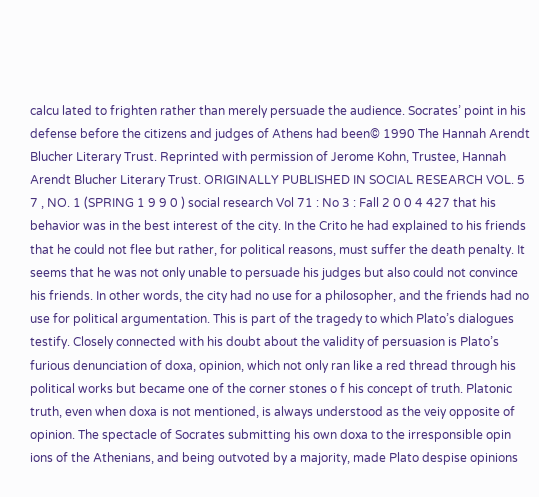calcu lated to frighten rather than merely persuade the audience. Socrates’ point in his defense before the citizens and judges of Athens had been© 1990 The Hannah Arendt Blucher Literary Trust. Reprinted with permission of Jerome Kohn, Trustee, Hannah Arendt Blucher Literary Trust. ORIGINALLY PUBLISHED IN SOCIAL RESEARCH VOL. 5 7 , NO. 1 (SPRING 1 9 9 0 ) social research Vol 71 : No 3 : Fall 2 0 0 4 427 that his behavior was in the best interest of the city. In the Crito he had explained to his friends that he could not flee but rather, for political reasons, must suffer the death penalty. It seems that he was not only unable to persuade his judges but also could not convince his friends. In other words, the city had no use for a philosopher, and the friends had no use for political argumentation. This is part of the tragedy to which Plato’s dialogues testify. Closely connected with his doubt about the validity of persuasion is Plato’s furious denunciation of doxa, opinion, which not only ran like a red thread through his political works but became one of the corner stones o f his concept of truth. Platonic truth, even when doxa is not mentioned, is always understood as the veiy opposite of opinion. The spectacle of Socrates submitting his own doxa to the irresponsible opin ions of the Athenians, and being outvoted by a majority, made Plato despise opinions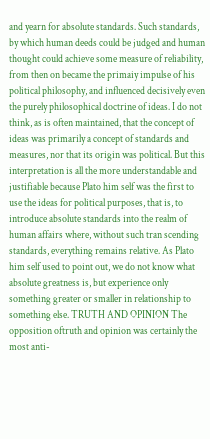and yearn for absolute standards. Such standards, by which human deeds could be judged and human thought could achieve some measure of reliability, from then on became the primaiy impulse of his political philosophy, and influenced decisively even the purely philosophical doctrine of ideas. I do not think, as is often maintained, that the concept of ideas was primarily a concept of standards and measures, nor that its origin was political. But this interpretation is all the more understandable and justifiable because Plato him self was the first to use the ideas for political purposes, that is, to introduce absolute standards into the realm of human affairs where, without such tran scending standards, everything remains relative. As Plato him self used to point out, we do not know what absolute greatness is, but experience only something greater or smaller in relationship to something else. TRUTH AND OPINION The opposition oftruth and opinion was certainly the most anti-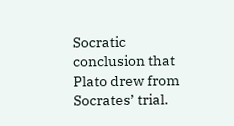Socratic conclusion that Plato drew from Socrates’ trial.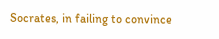Socrates, in failing to convince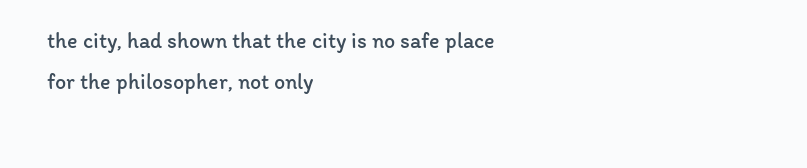the city, had shown that the city is no safe place for the philosopher, not only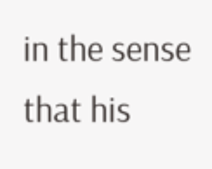in the sense that his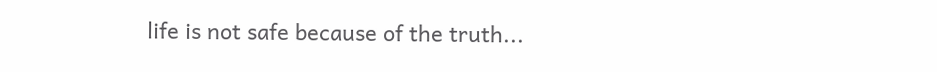life is not safe because of the truth...